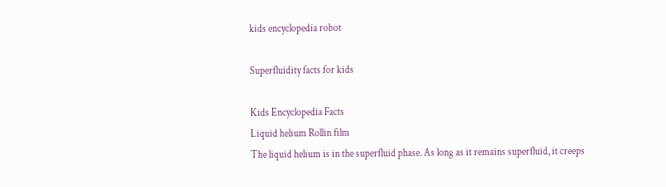kids encyclopedia robot

Superfluidity facts for kids

Kids Encyclopedia Facts
Liquid helium Rollin film
The liquid helium is in the superfluid phase. As long as it remains superfluid, it creeps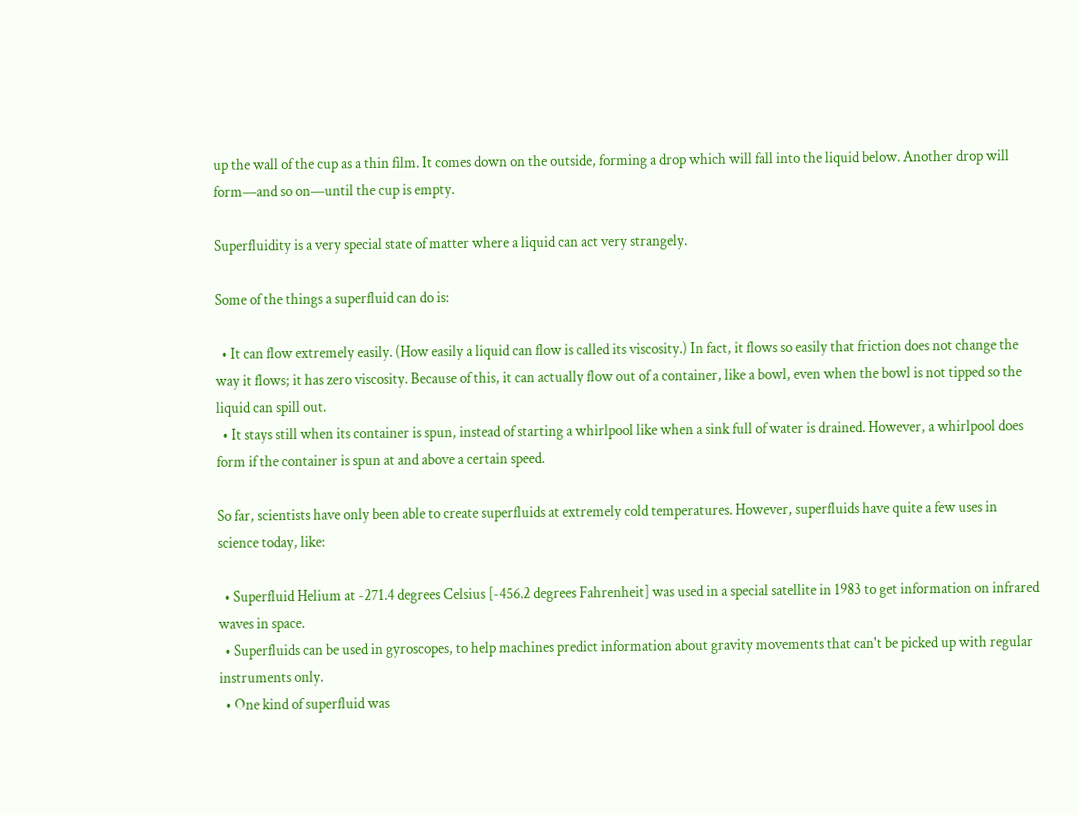up the wall of the cup as a thin film. It comes down on the outside, forming a drop which will fall into the liquid below. Another drop will form—and so on—until the cup is empty.

Superfluidity is a very special state of matter where a liquid can act very strangely.

Some of the things a superfluid can do is:

  • It can flow extremely easily. (How easily a liquid can flow is called its viscosity.) In fact, it flows so easily that friction does not change the way it flows; it has zero viscosity. Because of this, it can actually flow out of a container, like a bowl, even when the bowl is not tipped so the liquid can spill out.
  • It stays still when its container is spun, instead of starting a whirlpool like when a sink full of water is drained. However, a whirlpool does form if the container is spun at and above a certain speed.

So far, scientists have only been able to create superfluids at extremely cold temperatures. However, superfluids have quite a few uses in science today, like:

  • Superfluid Helium at -271.4 degrees Celsius [-456.2 degrees Fahrenheit] was used in a special satellite in 1983 to get information on infrared waves in space.
  • Superfluids can be used in gyroscopes, to help machines predict information about gravity movements that can't be picked up with regular instruments only.
  • One kind of superfluid was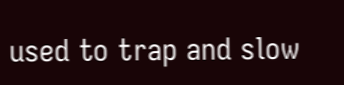used to trap and slow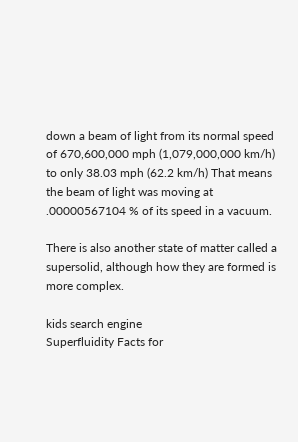down a beam of light from its normal speed of 670,600,000 mph (1,079,000,000 km/h) to only 38.03 mph (62.2 km/h) That means the beam of light was moving at .00000567104 % of its speed in a vacuum.

There is also another state of matter called a supersolid, although how they are formed is more complex.

kids search engine
Superfluidity Facts for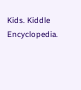Kids. Kiddle Encyclopedia.